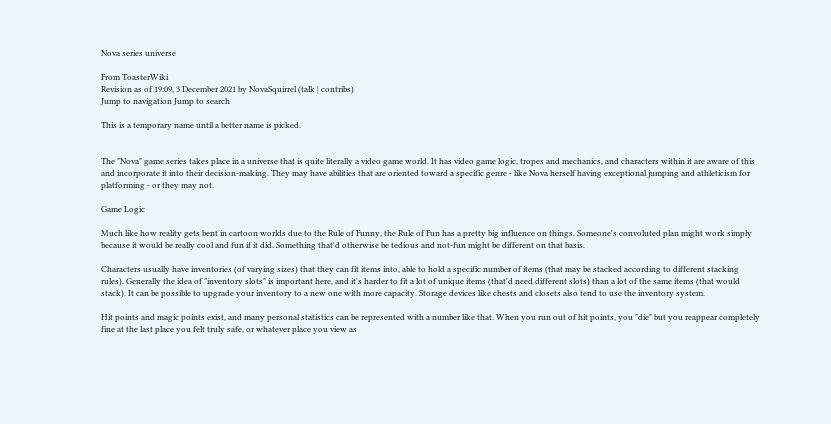Nova series universe

From ToasterWiki
Revision as of 19:09, 3 December 2021 by NovaSquirrel (talk | contribs)
Jump to navigation Jump to search

This is a temporary name until a better name is picked.


The "Nova" game series takes place in a universe that is quite literally a video game world. It has video game logic, tropes and mechanics, and characters within it are aware of this and incorporate it into their decision-making. They may have abilities that are oriented toward a specific genre - like Nova herself having exceptional jumping and athleticism for platforming - or they may not.

Game Logic

Much like how reality gets bent in cartoon worlds due to the Rule of Funny, the Rule of Fun has a pretty big influence on things. Someone's convoluted plan might work simply because it would be really cool and fun if it did. Something that'd otherwise be tedious and not-fun might be different on that basis.

Characters usually have inventories (of varying sizes) that they can fit items into, able to hold a specific number of items (that may be stacked according to different stacking rules). Generally the idea of "inventory slots" is important here, and it's harder to fit a lot of unique items (that'd need different slots) than a lot of the same items (that would stack). It can be possible to upgrade your inventory to a new one with more capacity. Storage devices like chests and closets also tend to use the inventory system.

Hit points and magic points exist, and many personal statistics can be represented with a number like that. When you run out of hit points, you "die" but you reappear completely fine at the last place you felt truly safe, or whatever place you view as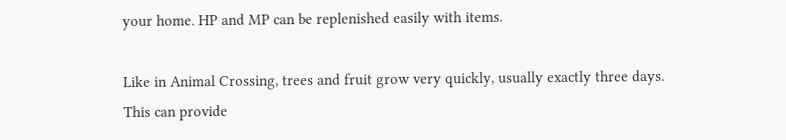your home. HP and MP can be replenished easily with items.

Like in Animal Crossing, trees and fruit grow very quickly, usually exactly three days. This can provide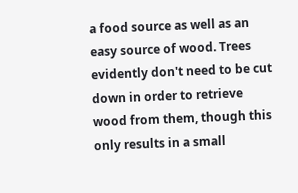a food source as well as an easy source of wood. Trees evidently don't need to be cut down in order to retrieve wood from them, though this only results in a small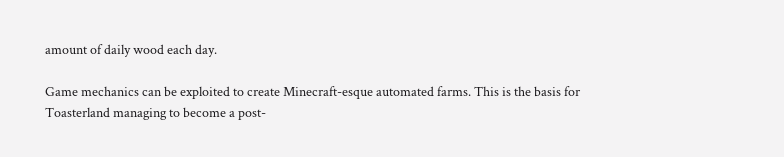amount of daily wood each day.

Game mechanics can be exploited to create Minecraft-esque automated farms. This is the basis for Toasterland managing to become a post-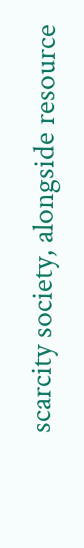scarcity society, alongside resource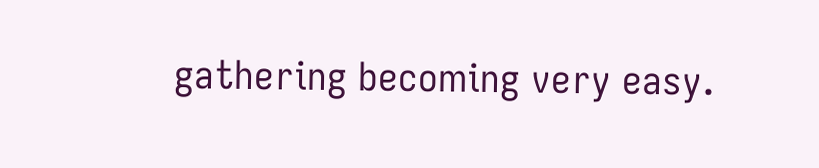gathering becoming very easy.